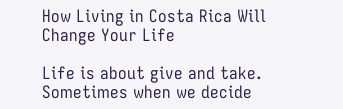How Living in Costa Rica Will Change Your Life

Life is about give and take.  Sometimes when we decide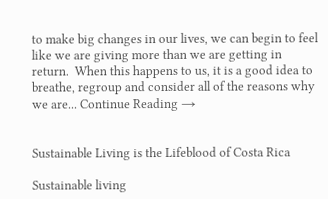to make big changes in our lives, we can begin to feel like we are giving more than we are getting in return.  When this happens to us, it is a good idea to breathe, regroup and consider all of the reasons why we are... Continue Reading →


Sustainable Living is the Lifeblood of Costa Rica

Sustainable living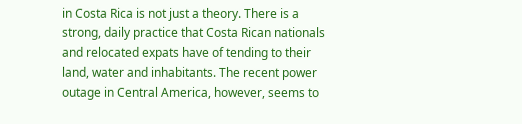in Costa Rica is not just a theory. There is a strong, daily practice that Costa Rican nationals and relocated expats have of tending to their land, water and inhabitants. The recent power outage in Central America, however, seems to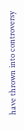have thrown into controversy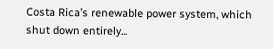Costa Rica’s renewable power system, which shut down entirely...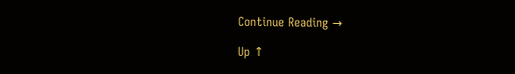Continue Reading →

Up ↑